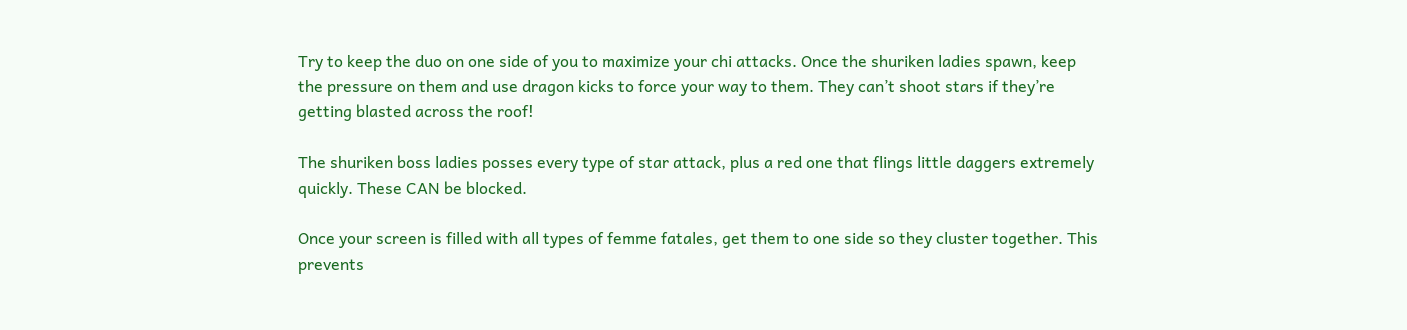Try to keep the duo on one side of you to maximize your chi attacks. Once the shuriken ladies spawn, keep the pressure on them and use dragon kicks to force your way to them. They can’t shoot stars if they’re getting blasted across the roof!

The shuriken boss ladies posses every type of star attack, plus a red one that flings little daggers extremely quickly. These CAN be blocked.

Once your screen is filled with all types of femme fatales, get them to one side so they cluster together. This prevents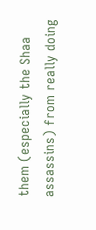them (especially the Shaa assassins) from really doing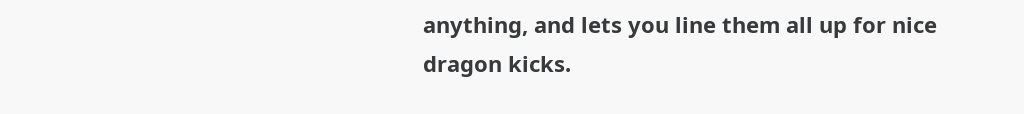anything, and lets you line them all up for nice dragon kicks.